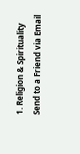1. Religion & Spirituality
Send to a Friend via Email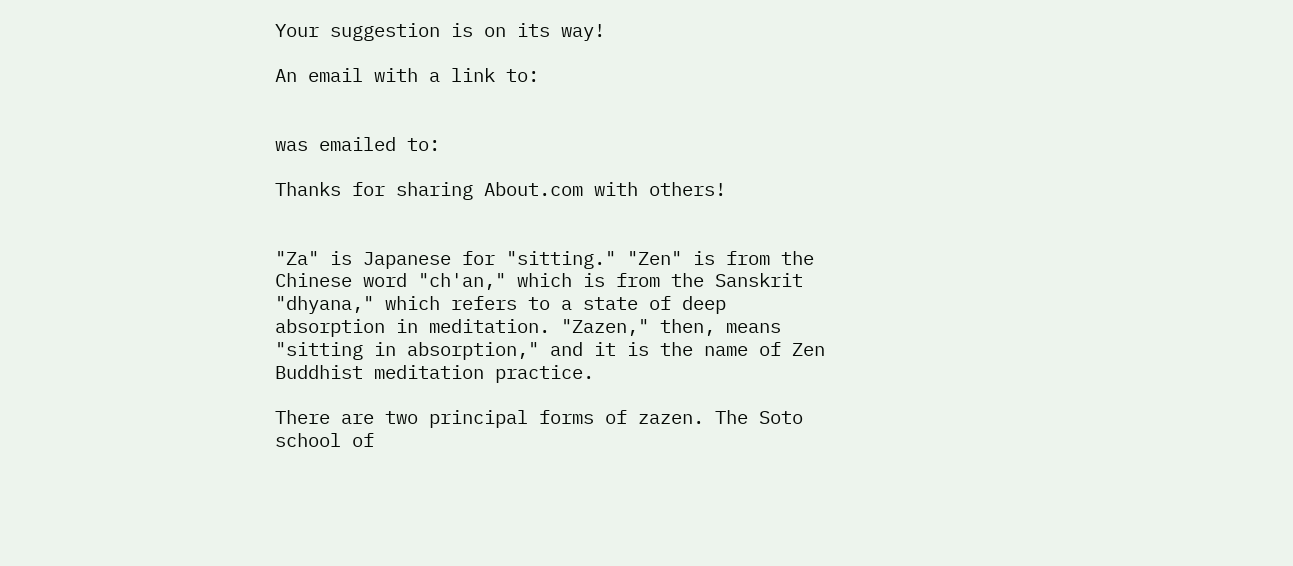Your suggestion is on its way!

An email with a link to:


was emailed to:

Thanks for sharing About.com with others!


"Za" is Japanese for "sitting." "Zen" is from the Chinese word "ch'an," which is from the Sanskrit "dhyana," which refers to a state of deep absorption in meditation. "Zazen," then, means "sitting in absorption," and it is the name of Zen Buddhist meditation practice.

There are two principal forms of zazen. The Soto school of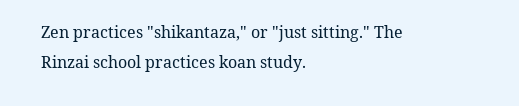Zen practices "shikantaza," or "just sitting." The Rinzai school practices koan study.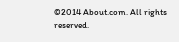©2014 About.com. All rights reserved.